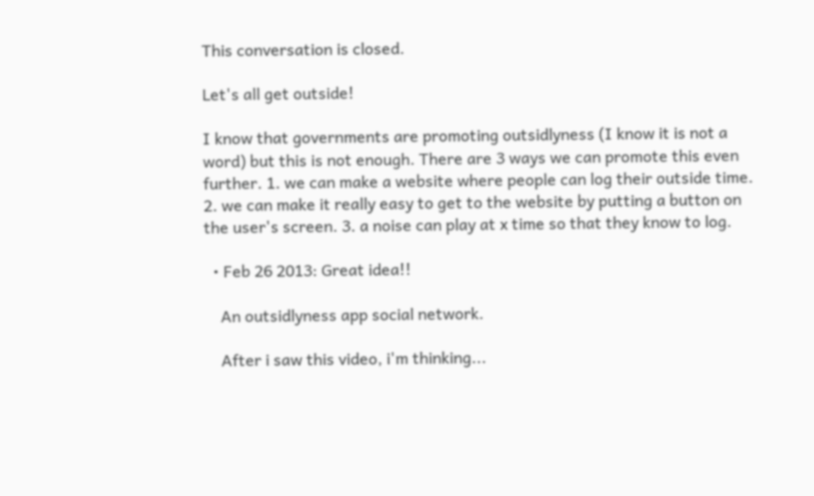This conversation is closed.

Let's all get outside!

I know that governments are promoting outsidlyness (I know it is not a word) but this is not enough. There are 3 ways we can promote this even further. 1. we can make a website where people can log their outside time. 2. we can make it really easy to get to the website by putting a button on the user's screen. 3. a noise can play at x time so that they know to log.

  • Feb 26 2013: Great idea!!

    An outsidlyness app social network.

    After i saw this video, i'm thinking...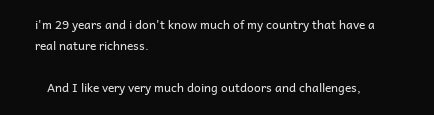i'm 29 years and i don't know much of my country that have a real nature richness.

    And I like very very much doing outdoors and challenges,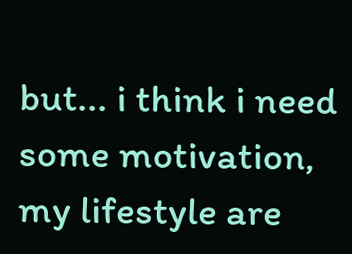but... i think i need some motivation, my lifestyle are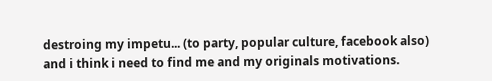destroing my impetu... (to party, popular culture, facebook also) and i think i need to find me and my originals motivations.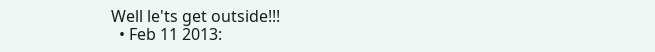Well le'ts get outside!!!
  • Feb 11 2013: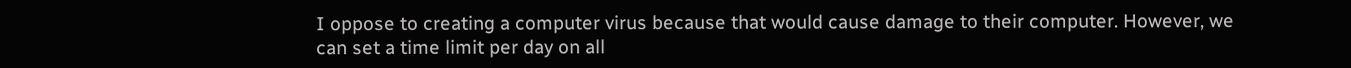I oppose to creating a computer virus because that would cause damage to their computer. However, we can set a time limit per day on all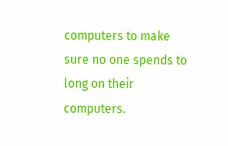computers to make sure no one spends to long on their computers.